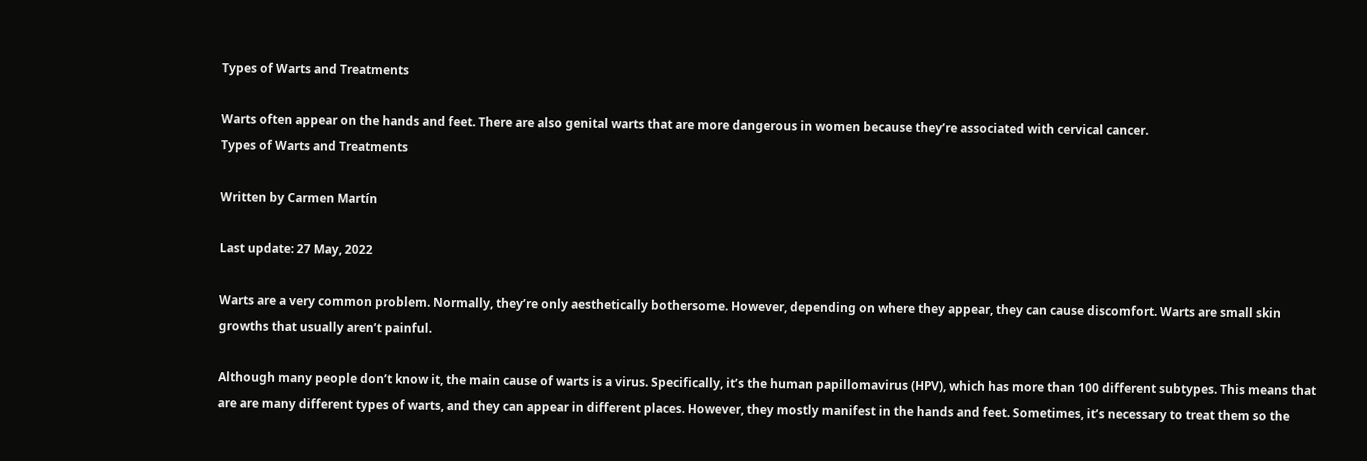Types of Warts and Treatments

Warts often appear on the hands and feet. There are also genital warts that are more dangerous in women because they’re associated with cervical cancer.
Types of Warts and Treatments

Written by Carmen Martín

Last update: 27 May, 2022

Warts are a very common problem. Normally, they’re only aesthetically bothersome. However, depending on where they appear, they can cause discomfort. Warts are small skin growths that usually aren’t painful.

Although many people don’t know it, the main cause of warts is a virus. Specifically, it’s the human papillomavirus (HPV), which has more than 100 different subtypes. This means that are are many different types of warts, and they can appear in different places. However, they mostly manifest in the hands and feet. Sometimes, it’s necessary to treat them so the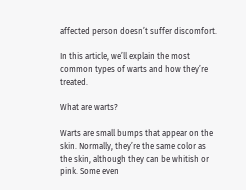affected person doesn’t suffer discomfort.

In this article, we’ll explain the most common types of warts and how they’re treated.

What are warts?

Warts are small bumps that appear on the skin. Normally, they’re the same color as the skin, although they can be whitish or pink. Some even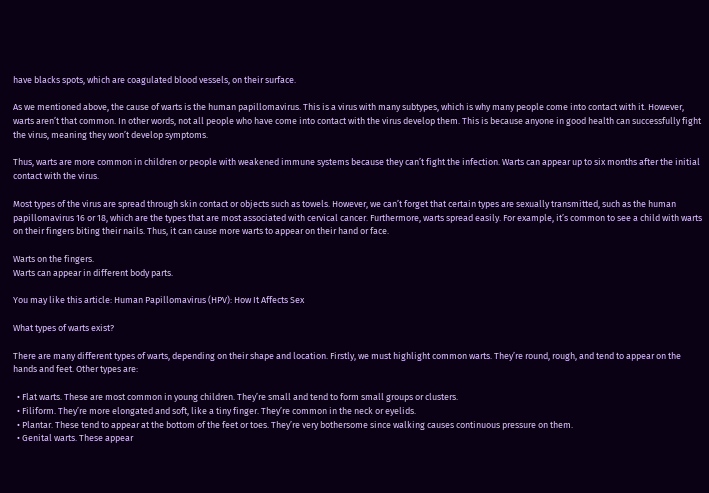have blacks spots, which are coagulated blood vessels, on their surface.

As we mentioned above, the cause of warts is the human papillomavirus. This is a virus with many subtypes, which is why many people come into contact with it. However, warts aren’t that common. In other words, not all people who have come into contact with the virus develop them. This is because anyone in good health can successfully fight the virus, meaning they won’t develop symptoms.

Thus, warts are more common in children or people with weakened immune systems because they can’t fight the infection. Warts can appear up to six months after the initial contact with the virus.

Most types of the virus are spread through skin contact or objects such as towels. However, we can’t forget that certain types are sexually transmitted, such as the human papillomavirus 16 or 18, which are the types that are most associated with cervical cancer. Furthermore, warts spread easily. For example, it’s common to see a child with warts on their fingers biting their nails. Thus, it can cause more warts to appear on their hand or face.

Warts on the fingers.
Warts can appear in different body parts.

You may like this article: Human Papillomavirus (HPV): How It Affects Sex

What types of warts exist?

There are many different types of warts, depending on their shape and location. Firstly, we must highlight common warts. They’re round, rough, and tend to appear on the hands and feet. Other types are:

  • Flat warts. These are most common in young children. They’re small and tend to form small groups or clusters.
  • Filiform. They’re more elongated and soft, like a tiny finger. They’re common in the neck or eyelids.
  • Plantar. These tend to appear at the bottom of the feet or toes. They’re very bothersome since walking causes continuous pressure on them.
  • Genital warts. These appear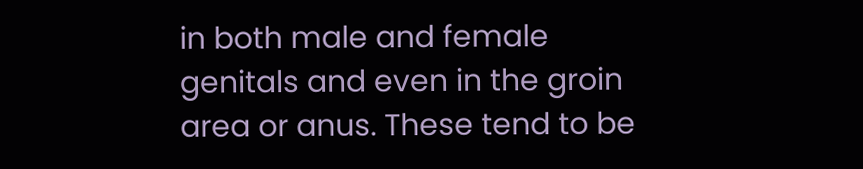in both male and female genitals and even in the groin area or anus. These tend to be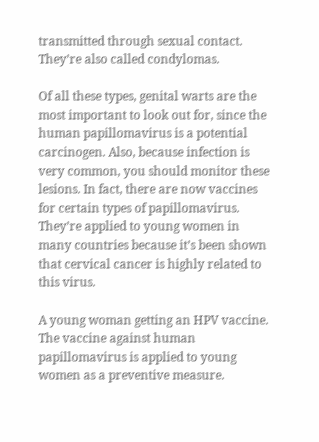transmitted through sexual contact. They’re also called condylomas.

Of all these types, genital warts are the most important to look out for, since the human papillomavirus is a potential carcinogen. Also, because infection is very common, you should monitor these lesions. In fact, there are now vaccines for certain types of papillomavirus. They’re applied to young women in many countries because it’s been shown that cervical cancer is highly related to this virus.

A young woman getting an HPV vaccine.
The vaccine against human papillomavirus is applied to young women as a preventive measure.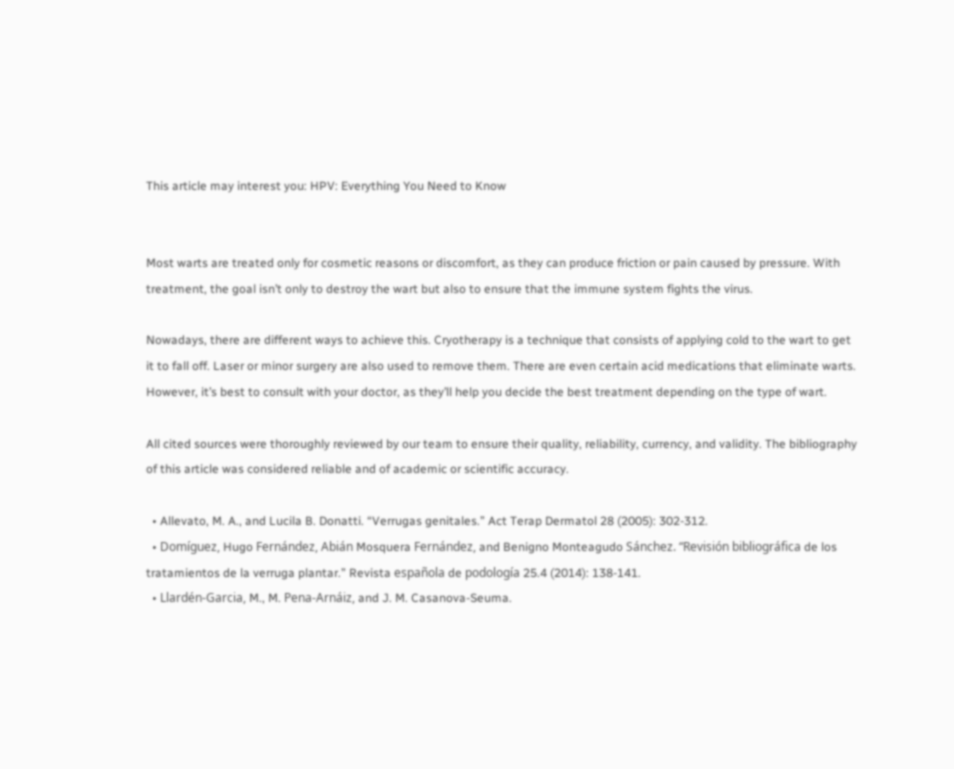This article may interest you: HPV: Everything You Need to Know


Most warts are treated only for cosmetic reasons or discomfort, as they can produce friction or pain caused by pressure. With treatment, the goal isn’t only to destroy the wart but also to ensure that the immune system fights the virus.

Nowadays, there are different ways to achieve this. Cryotherapy is a technique that consists of applying cold to the wart to get it to fall off. Laser or minor surgery are also used to remove them. There are even certain acid medications that eliminate warts. However, it’s best to consult with your doctor, as they’ll help you decide the best treatment depending on the type of wart.

All cited sources were thoroughly reviewed by our team to ensure their quality, reliability, currency, and validity. The bibliography of this article was considered reliable and of academic or scientific accuracy.

  • Allevato, M. A., and Lucila B. Donatti. “Verrugas genitales.” Act Terap Dermatol 28 (2005): 302-312.
  • Domíguez, Hugo Fernández, Abián Mosquera Fernández, and Benigno Monteagudo Sánchez. “Revisión bibliográfica de los tratamientos de la verruga plantar.” Revista española de podología 25.4 (2014): 138-141.
  • Llardén-Garcia, M., M. Pena-Arnáiz, and J. M. Casanova-Seuma.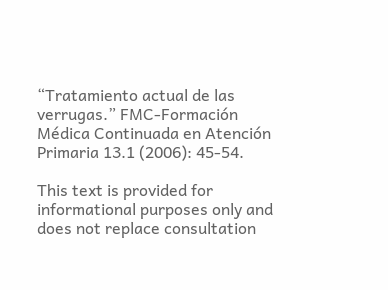“Tratamiento actual de las verrugas.” FMC-Formación Médica Continuada en Atención Primaria 13.1 (2006): 45-54.

This text is provided for informational purposes only and does not replace consultation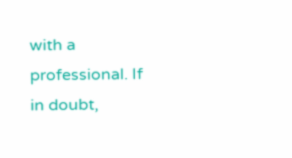with a professional. If in doubt,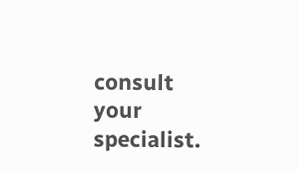consult your specialist.